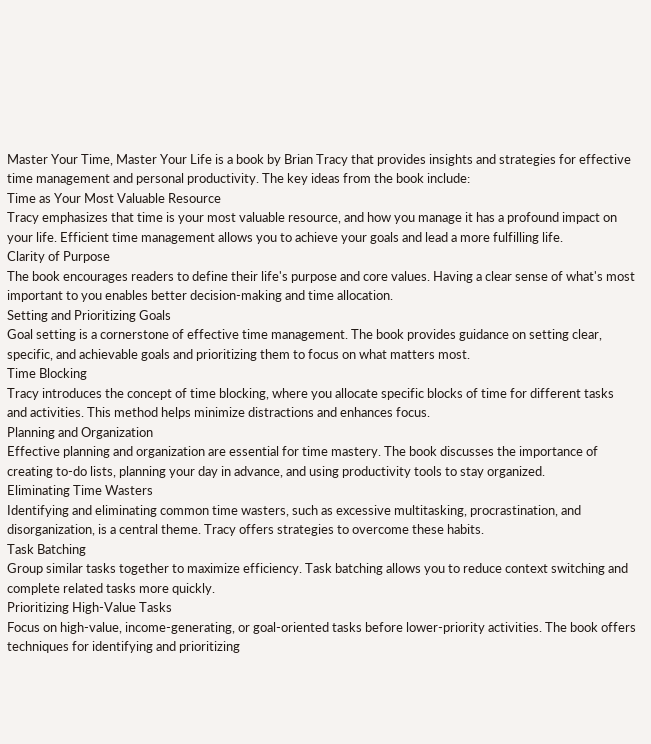Master Your Time, Master Your Life is a book by Brian Tracy that provides insights and strategies for effective time management and personal productivity. The key ideas from the book include:
Time as Your Most Valuable Resource
Tracy emphasizes that time is your most valuable resource, and how you manage it has a profound impact on your life. Efficient time management allows you to achieve your goals and lead a more fulfilling life.
Clarity of Purpose
The book encourages readers to define their life's purpose and core values. Having a clear sense of what's most important to you enables better decision-making and time allocation.
Setting and Prioritizing Goals
Goal setting is a cornerstone of effective time management. The book provides guidance on setting clear, specific, and achievable goals and prioritizing them to focus on what matters most.
Time Blocking
Tracy introduces the concept of time blocking, where you allocate specific blocks of time for different tasks and activities. This method helps minimize distractions and enhances focus.
Planning and Organization
Effective planning and organization are essential for time mastery. The book discusses the importance of creating to-do lists, planning your day in advance, and using productivity tools to stay organized.
Eliminating Time Wasters
Identifying and eliminating common time wasters, such as excessive multitasking, procrastination, and disorganization, is a central theme. Tracy offers strategies to overcome these habits.
Task Batching
Group similar tasks together to maximize efficiency. Task batching allows you to reduce context switching and complete related tasks more quickly.
Prioritizing High-Value Tasks
Focus on high-value, income-generating, or goal-oriented tasks before lower-priority activities. The book offers techniques for identifying and prioritizing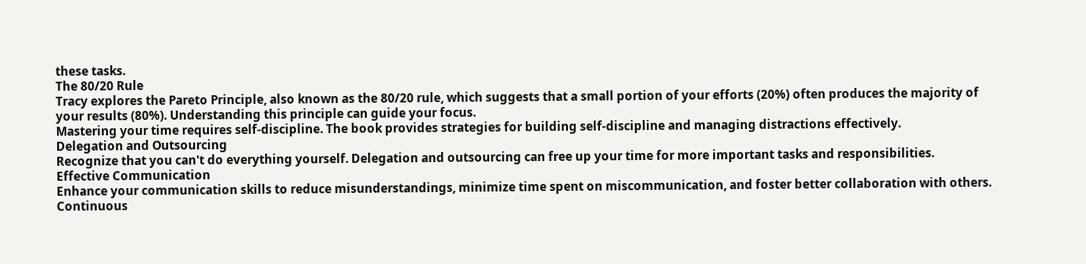these tasks.
The 80/20 Rule
Tracy explores the Pareto Principle, also known as the 80/20 rule, which suggests that a small portion of your efforts (20%) often produces the majority of your results (80%). Understanding this principle can guide your focus.
Mastering your time requires self-discipline. The book provides strategies for building self-discipline and managing distractions effectively.
Delegation and Outsourcing
Recognize that you can't do everything yourself. Delegation and outsourcing can free up your time for more important tasks and responsibilities.
Effective Communication
Enhance your communication skills to reduce misunderstandings, minimize time spent on miscommunication, and foster better collaboration with others.
Continuous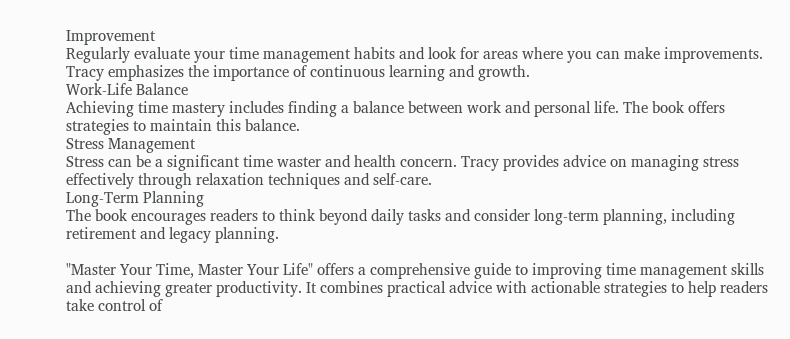Improvement
Regularly evaluate your time management habits and look for areas where you can make improvements. Tracy emphasizes the importance of continuous learning and growth.
Work-Life Balance
Achieving time mastery includes finding a balance between work and personal life. The book offers strategies to maintain this balance.
Stress Management
Stress can be a significant time waster and health concern. Tracy provides advice on managing stress effectively through relaxation techniques and self-care.
Long-Term Planning
The book encourages readers to think beyond daily tasks and consider long-term planning, including retirement and legacy planning.

"Master Your Time, Master Your Life" offers a comprehensive guide to improving time management skills and achieving greater productivity. It combines practical advice with actionable strategies to help readers take control of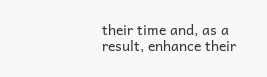their time and, as a result, enhance their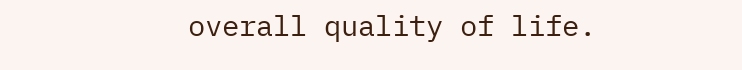overall quality of life.